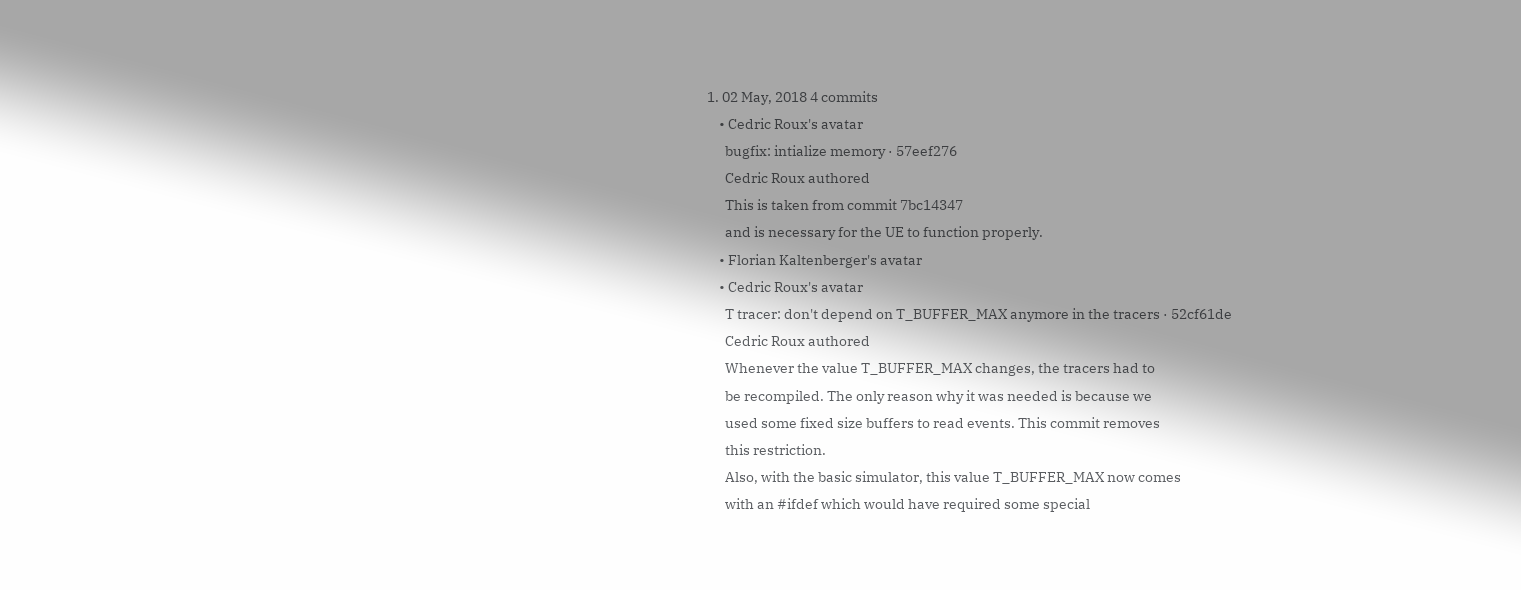1. 02 May, 2018 4 commits
    • Cedric Roux's avatar
      bugfix: intialize memory · 57eef276
      Cedric Roux authored
      This is taken from commit 7bc14347
      and is necessary for the UE to function properly.
    • Florian Kaltenberger's avatar
    • Cedric Roux's avatar
      T tracer: don't depend on T_BUFFER_MAX anymore in the tracers · 52cf61de
      Cedric Roux authored
      Whenever the value T_BUFFER_MAX changes, the tracers had to
      be recompiled. The only reason why it was needed is because we
      used some fixed size buffers to read events. This commit removes
      this restriction.
      Also, with the basic simulator, this value T_BUFFER_MAX now comes
      with an #ifdef which would have required some special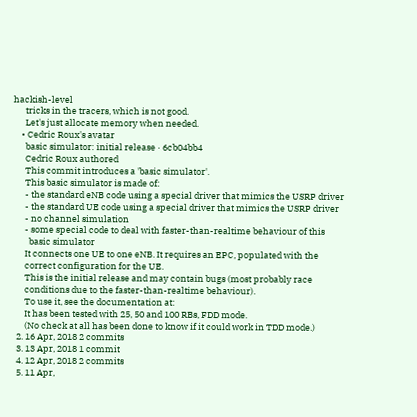hackish-level
      tricks in the tracers, which is not good.
      Let's just allocate memory when needed.
    • Cedric Roux's avatar
      basic simulator: initial release · 6cb04bb4
      Cedric Roux authored
      This commit introduces a 'basic simulator'.
      This basic simulator is made of:
      - the standard eNB code using a special driver that mimics the USRP driver
      - the standard UE code using a special driver that mimics the USRP driver
      - no channel simulation
      - some special code to deal with faster-than-realtime behaviour of this
        basic simulator
      It connects one UE to one eNB. It requires an EPC, populated with the
      correct configuration for the UE.
      This is the initial release and may contain bugs (most probably race
      conditions due to the faster-than-realtime behaviour).
      To use it, see the documentation at:
      It has been tested with 25, 50 and 100 RBs, FDD mode.
      (No check at all has been done to know if it could work in TDD mode.)
  2. 16 Apr, 2018 2 commits
  3. 13 Apr, 2018 1 commit
  4. 12 Apr, 2018 2 commits
  5. 11 Apr,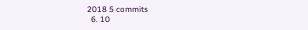2018 5 commits
  6. 10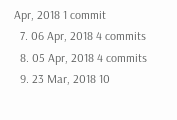Apr, 2018 1 commit
  7. 06 Apr, 2018 4 commits
  8. 05 Apr, 2018 4 commits
  9. 23 Mar, 2018 10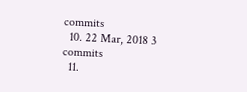commits
  10. 22 Mar, 2018 3 commits
  11.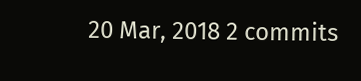20 Mar, 2018 2 commits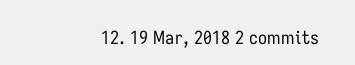12. 19 Mar, 2018 2 commits